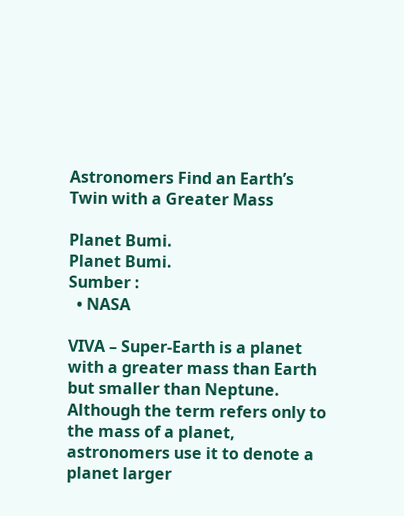Astronomers Find an Earth’s Twin with a Greater Mass

Planet Bumi.
Planet Bumi.
Sumber :
  • NASA

VIVA – Super-Earth is a planet with a greater mass than Earth but smaller than Neptune. Although the term refers only to the mass of a planet, astronomers use it to denote a planet larger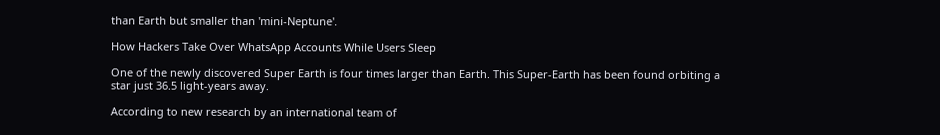than Earth but smaller than 'mini-Neptune'.

How Hackers Take Over WhatsApp Accounts While Users Sleep

One of the newly discovered Super Earth is four times larger than Earth. This Super-Earth has been found orbiting a star just 36.5 light-years away.

According to new research by an international team of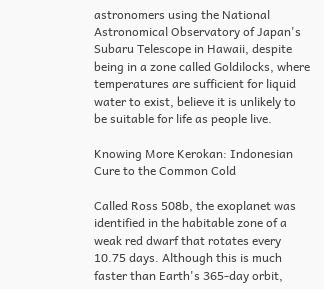astronomers using the National Astronomical Observatory of Japan's Subaru Telescope in Hawaii, despite being in a zone called Goldilocks, where temperatures are sufficient for liquid water to exist, believe it is unlikely to be suitable for life as people live.

Knowing More Kerokan: Indonesian Cure to the Common Cold

Called Ross 508b, the exoplanet was identified in the habitable zone of a weak red dwarf that rotates every 10.75 days. Although this is much faster than Earth's 365-day orbit,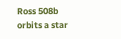Ross 508b orbits a star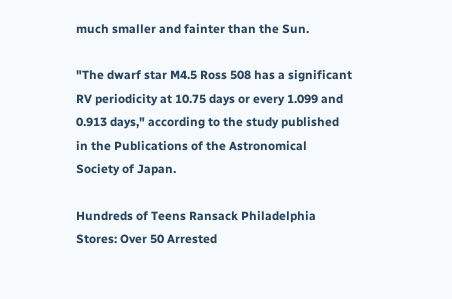much smaller and fainter than the Sun.

"The dwarf star M4.5 Ross 508 has a significant RV periodicity at 10.75 days or every 1.099 and 0.913 days," according to the study published in the Publications of the Astronomical Society of Japan.

Hundreds of Teens Ransack Philadelphia Stores: Over 50 Arrested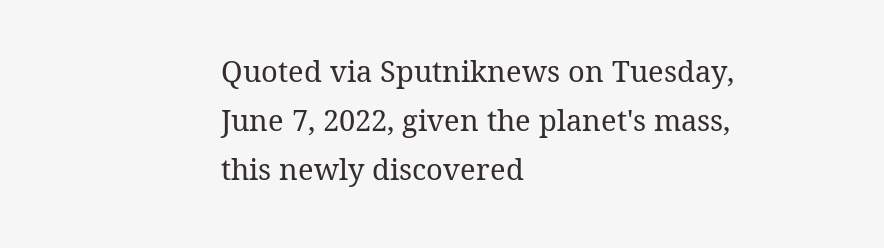Quoted via Sputniknews on Tuesday, June 7, 2022, given the planet's mass, this newly discovered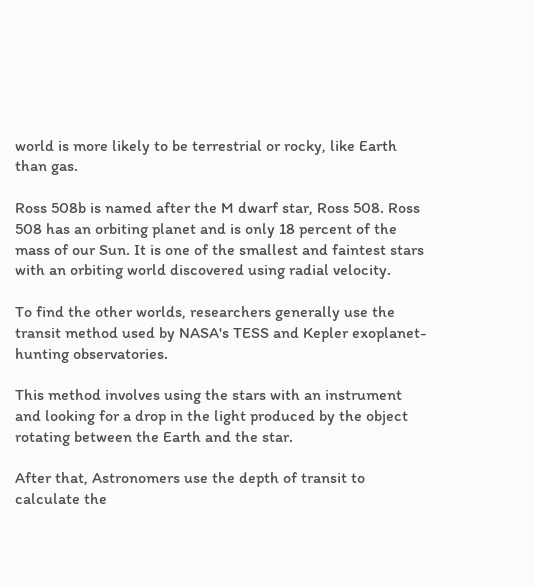world is more likely to be terrestrial or rocky, like Earth than gas.

Ross 508b is named after the M dwarf star, Ross 508. Ross 508 has an orbiting planet and is only 18 percent of the mass of our Sun. It is one of the smallest and faintest stars with an orbiting world discovered using radial velocity.

To find the other worlds, researchers generally use the transit method used by NASA's TESS and Kepler exoplanet-hunting observatories.

This method involves using the stars with an instrument and looking for a drop in the light produced by the object rotating between the Earth and the star.

After that, Astronomers use the depth of transit to calculate the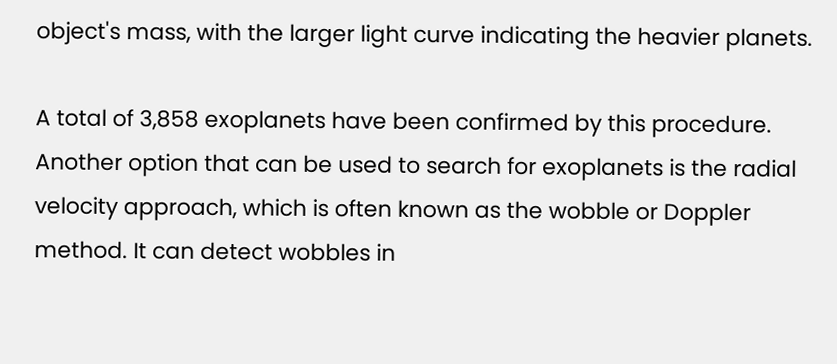object's mass, with the larger light curve indicating the heavier planets.

A total of 3,858 exoplanets have been confirmed by this procedure. Another option that can be used to search for exoplanets is the radial velocity approach, which is often known as the wobble or Doppler method. It can detect wobbles in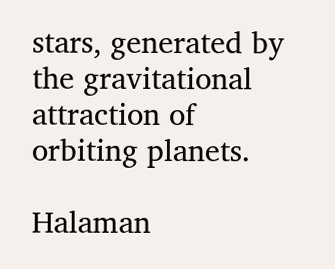stars, generated by the gravitational attraction of orbiting planets.

Halaman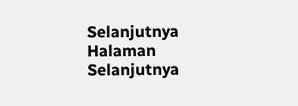Selanjutnya
Halaman Selanjutnya